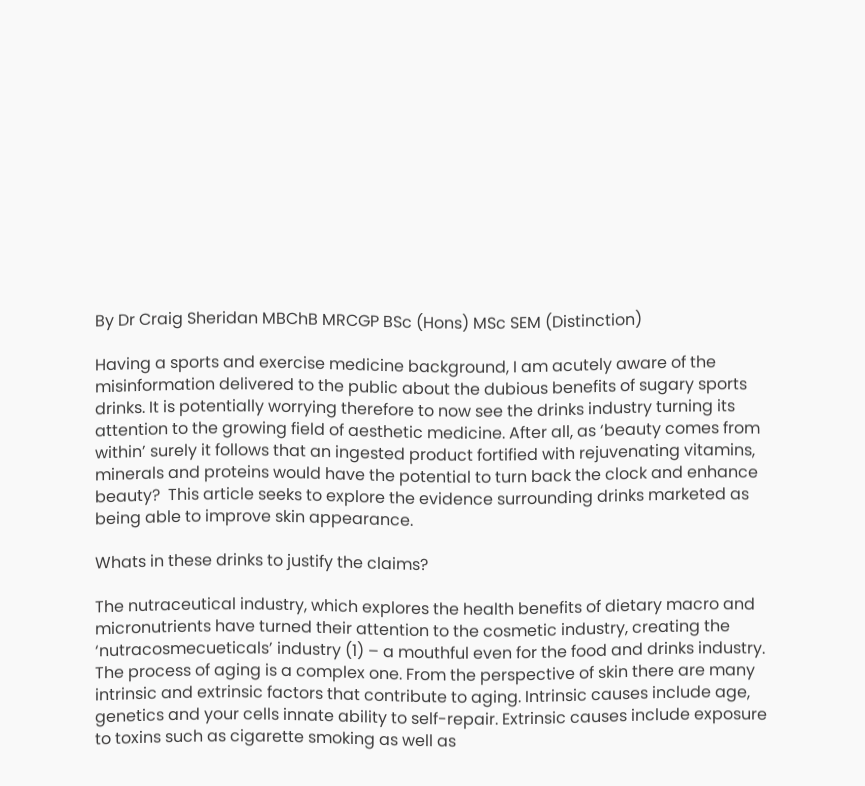By Dr Craig Sheridan MBChB MRCGP BSc (Hons) MSc SEM (Distinction)

Having a sports and exercise medicine background, I am acutely aware of the misinformation delivered to the public about the dubious benefits of sugary sports drinks. It is potentially worrying therefore to now see the drinks industry turning its attention to the growing field of aesthetic medicine. After all, as ‘beauty comes from within’ surely it follows that an ingested product fortified with rejuvenating vitamins, minerals and proteins would have the potential to turn back the clock and enhance beauty?  This article seeks to explore the evidence surrounding drinks marketed as being able to improve skin appearance.

Whats in these drinks to justify the claims?

The nutraceutical industry, which explores the health benefits of dietary macro and micronutrients have turned their attention to the cosmetic industry, creating the ‘nutracosmecueticals’ industry (1) – a mouthful even for the food and drinks industry.
The process of aging is a complex one. From the perspective of skin there are many intrinsic and extrinsic factors that contribute to aging. Intrinsic causes include age, genetics and your cells innate ability to self-repair. Extrinsic causes include exposure to toxins such as cigarette smoking as well as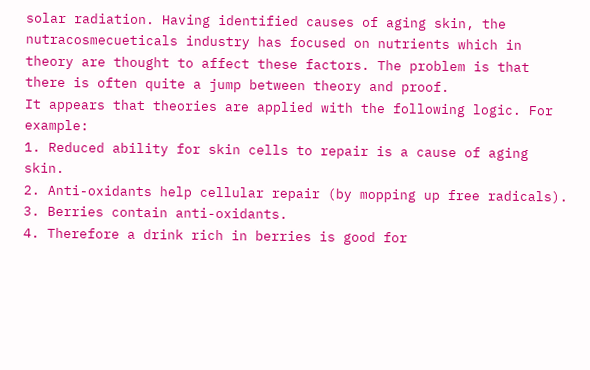solar radiation. Having identified causes of aging skin, the nutracosmecueticals industry has focused on nutrients which in theory are thought to affect these factors. The problem is that there is often quite a jump between theory and proof.
It appears that theories are applied with the following logic. For example:
1. Reduced ability for skin cells to repair is a cause of aging skin.
2. Anti-oxidants help cellular repair (by mopping up free radicals).
3. Berries contain anti-oxidants.
4. Therefore a drink rich in berries is good for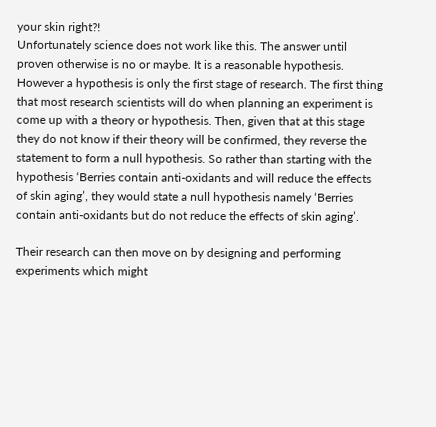your skin right?!
Unfortunately science does not work like this. The answer until proven otherwise is no or maybe. It is a reasonable hypothesis. However a hypothesis is only the first stage of research. The first thing that most research scientists will do when planning an experiment is come up with a theory or hypothesis. Then, given that at this stage they do not know if their theory will be confirmed, they reverse the statement to form a null hypothesis. So rather than starting with the hypothesis ‘Berries contain anti-oxidants and will reduce the effects of skin aging’, they would state a null hypothesis namely ‘Berries contain anti-oxidants but do not reduce the effects of skin aging’.

Their research can then move on by designing and performing experiments which might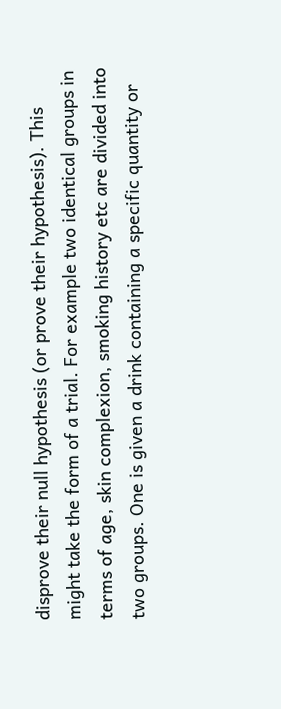disprove their null hypothesis (or prove their hypothesis). This might take the form of a trial. For example two identical groups in terms of age, skin complexion, smoking history etc are divided into two groups. One is given a drink containing a specific quantity or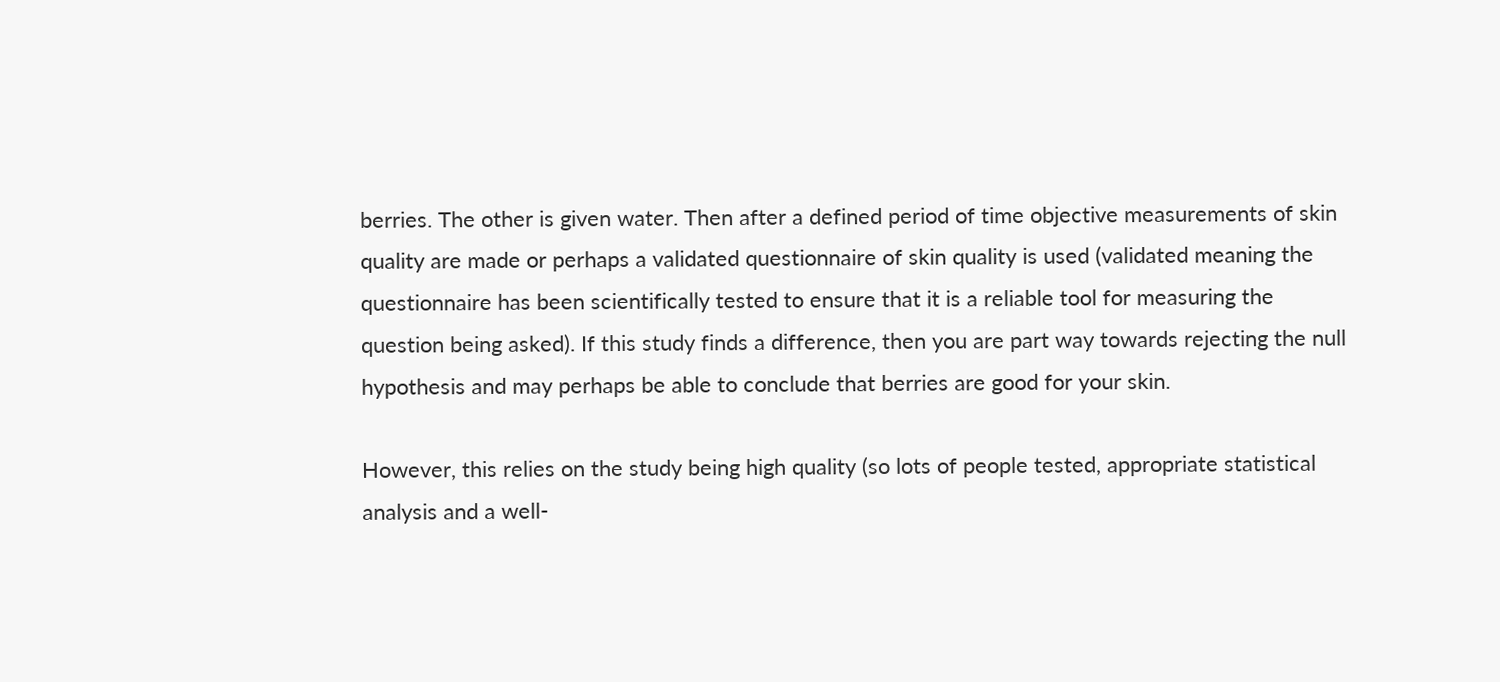berries. The other is given water. Then after a defined period of time objective measurements of skin quality are made or perhaps a validated questionnaire of skin quality is used (validated meaning the questionnaire has been scientifically tested to ensure that it is a reliable tool for measuring the question being asked). If this study finds a difference, then you are part way towards rejecting the null hypothesis and may perhaps be able to conclude that berries are good for your skin.

However, this relies on the study being high quality (so lots of people tested, appropriate statistical analysis and a well-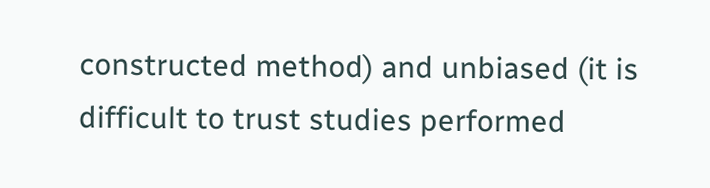constructed method) and unbiased (it is difficult to trust studies performed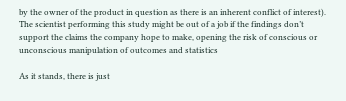by the owner of the product in question as there is an inherent conflict of interest). The scientist performing this study might be out of a job if the findings don’t support the claims the company hope to make, opening the risk of conscious or unconscious manipulation of outcomes and statistics

As it stands, there is just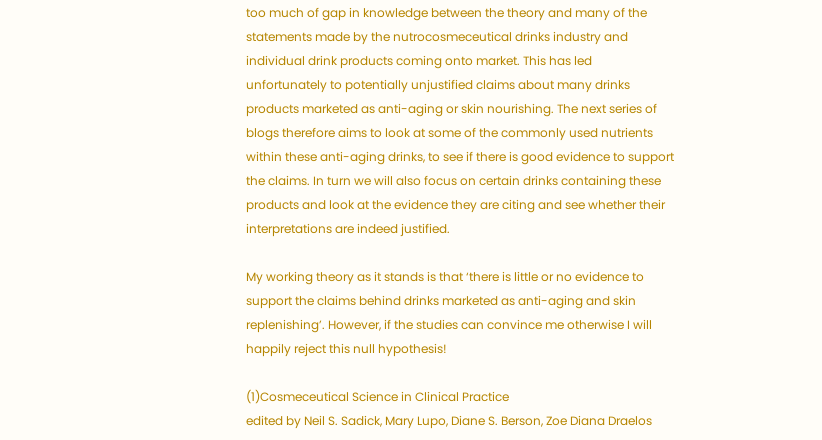too much of gap in knowledge between the theory and many of the statements made by the nutrocosmeceutical drinks industry and individual drink products coming onto market. This has led unfortunately to potentially unjustified claims about many drinks products marketed as anti-aging or skin nourishing. The next series of blogs therefore aims to look at some of the commonly used nutrients within these anti-aging drinks, to see if there is good evidence to support the claims. In turn we will also focus on certain drinks containing these products and look at the evidence they are citing and see whether their interpretations are indeed justified.

My working theory as it stands is that ‘there is little or no evidence to support the claims behind drinks marketed as anti-aging and skin replenishing’. However, if the studies can convince me otherwise I will happily reject this null hypothesis!

(1)Cosmeceutical Science in Clinical Practice
edited by Neil S. Sadick, Mary Lupo, Diane S. Berson, Zoe Diana Draelos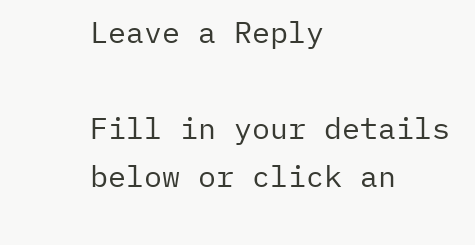Leave a Reply

Fill in your details below or click an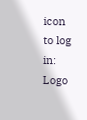icon to log in: Logo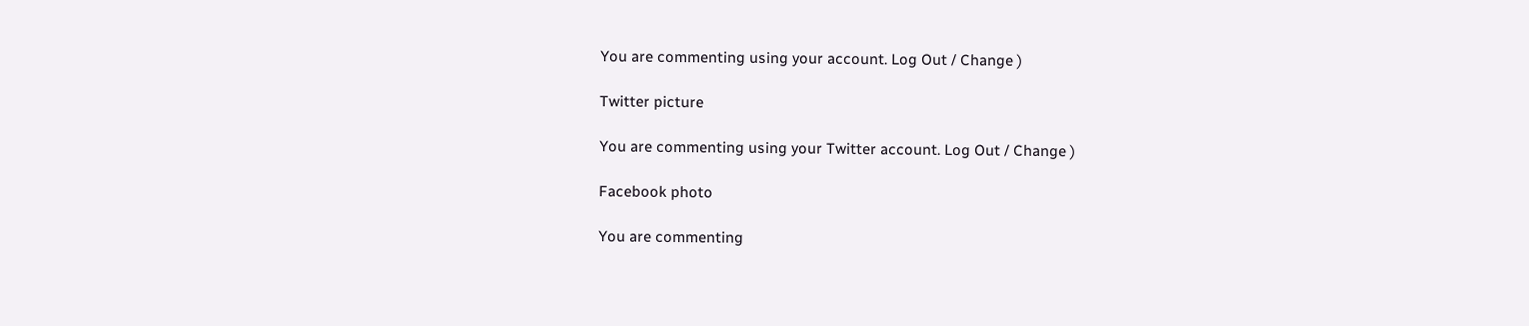You are commenting using your account. Log Out / Change )

Twitter picture

You are commenting using your Twitter account. Log Out / Change )

Facebook photo

You are commenting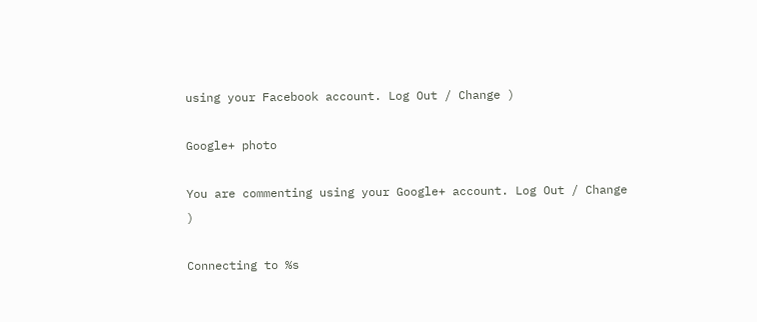using your Facebook account. Log Out / Change )

Google+ photo

You are commenting using your Google+ account. Log Out / Change )

Connecting to %s